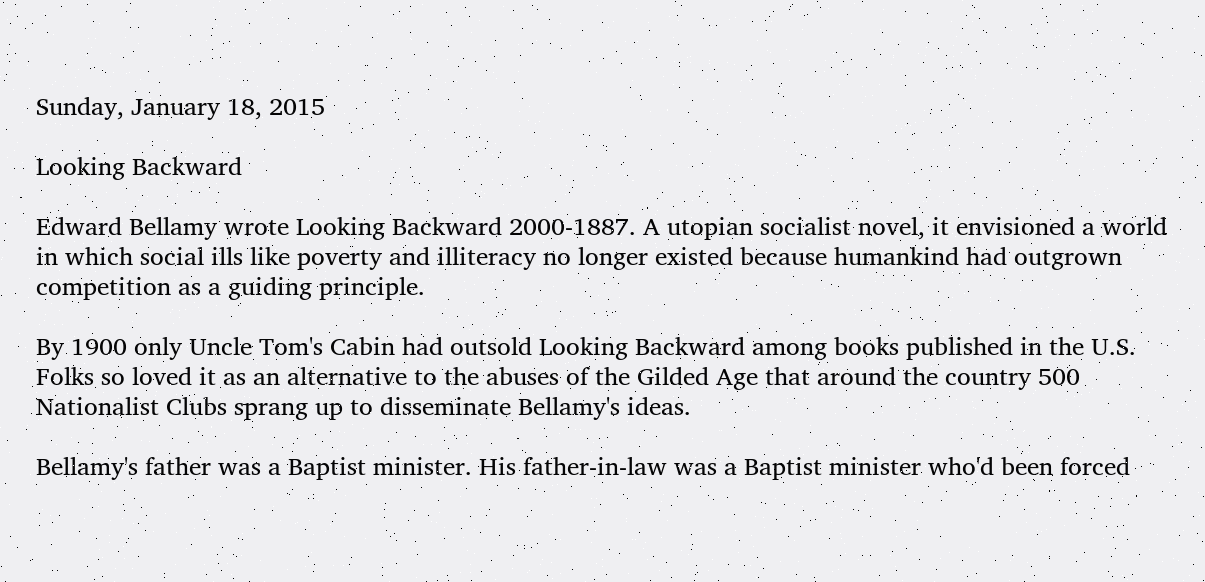Sunday, January 18, 2015

Looking Backward

Edward Bellamy wrote Looking Backward 2000-1887. A utopian socialist novel, it envisioned a world in which social ills like poverty and illiteracy no longer existed because humankind had outgrown competition as a guiding principle.

By 1900 only Uncle Tom's Cabin had outsold Looking Backward among books published in the U.S. Folks so loved it as an alternative to the abuses of the Gilded Age that around the country 500 Nationalist Clubs sprang up to disseminate Bellamy's ideas.

Bellamy's father was a Baptist minister. His father-in-law was a Baptist minister who'd been forced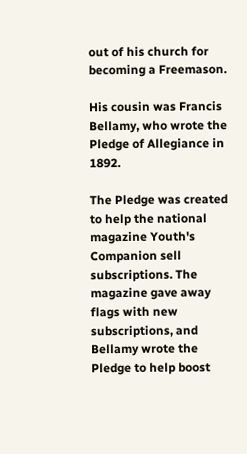out of his church for becoming a Freemason.

His cousin was Francis Bellamy, who wrote the Pledge of Allegiance in 1892.

The Pledge was created to help the national magazine Youth's Companion sell subscriptions. The magazine gave away flags with new subscriptions, and Bellamy wrote the Pledge to help boost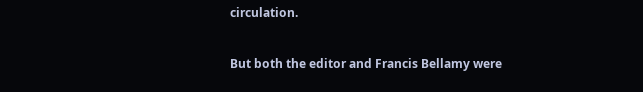circulation.

But both the editor and Francis Bellamy were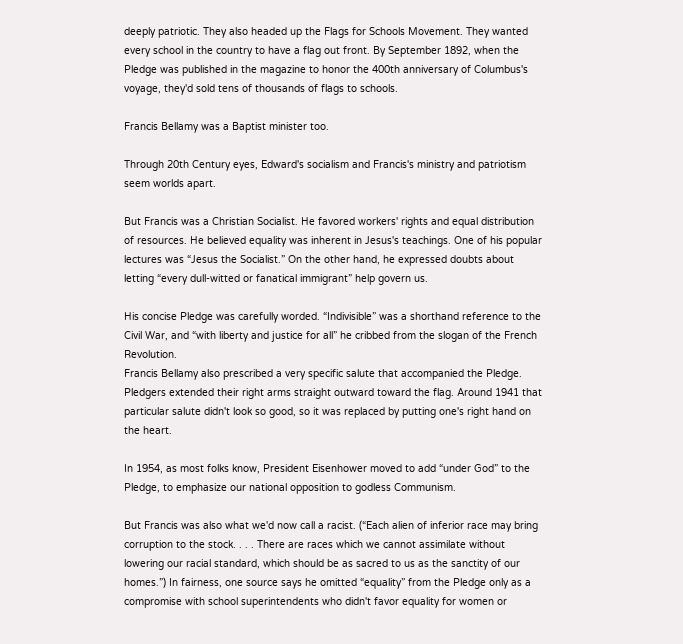deeply patriotic. They also headed up the Flags for Schools Movement. They wanted every school in the country to have a flag out front. By September 1892, when the Pledge was published in the magazine to honor the 400th anniversary of Columbus's voyage, they'd sold tens of thousands of flags to schools.

Francis Bellamy was a Baptist minister too.

Through 20th Century eyes, Edward's socialism and Francis's ministry and patriotism seem worlds apart.

But Francis was a Christian Socialist. He favored workers' rights and equal distribution of resources. He believed equality was inherent in Jesus's teachings. One of his popular lectures was “Jesus the Socialist.” On the other hand, he expressed doubts about letting “every dull-witted or fanatical immigrant” help govern us.

His concise Pledge was carefully worded. “Indivisible” was a shorthand reference to the Civil War, and “with liberty and justice for all” he cribbed from the slogan of the French Revolution.
Francis Bellamy also prescribed a very specific salute that accompanied the Pledge. Pledgers extended their right arms straight outward toward the flag. Around 1941 that particular salute didn't look so good, so it was replaced by putting one's right hand on the heart.

In 1954, as most folks know, President Eisenhower moved to add “under God” to the Pledge, to emphasize our national opposition to godless Communism.

But Francis was also what we'd now call a racist. (“Each alien of inferior race may bring corruption to the stock. . . . There are races which we cannot assimilate without lowering our racial standard, which should be as sacred to us as the sanctity of our homes.”) In fairness, one source says he omitted “equality” from the Pledge only as a compromise with school superintendents who didn't favor equality for women or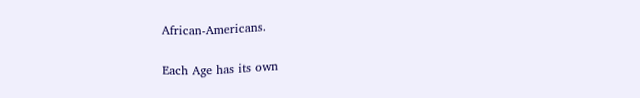African-Americans.

Each Age has its own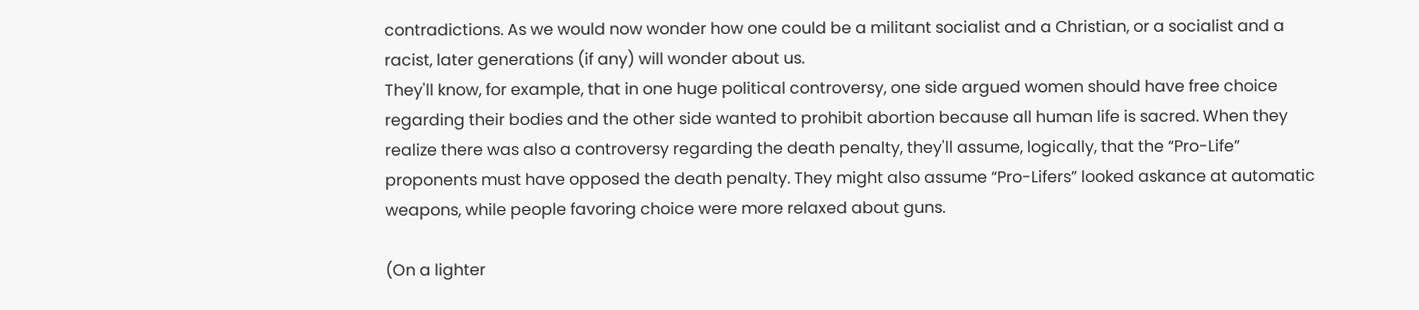contradictions. As we would now wonder how one could be a militant socialist and a Christian, or a socialist and a racist, later generations (if any) will wonder about us.
They'll know, for example, that in one huge political controversy, one side argued women should have free choice regarding their bodies and the other side wanted to prohibit abortion because all human life is sacred. When they realize there was also a controversy regarding the death penalty, they'll assume, logically, that the “Pro-Life” proponents must have opposed the death penalty. They might also assume “Pro-Lifers” looked askance at automatic weapons, while people favoring choice were more relaxed about guns.

(On a lighter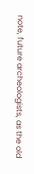note, future archeologists, as the old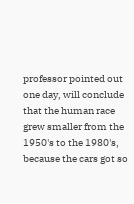professor pointed out one day, will conclude that the human race grew smaller from the 1950's to the 1980's, because the cars got so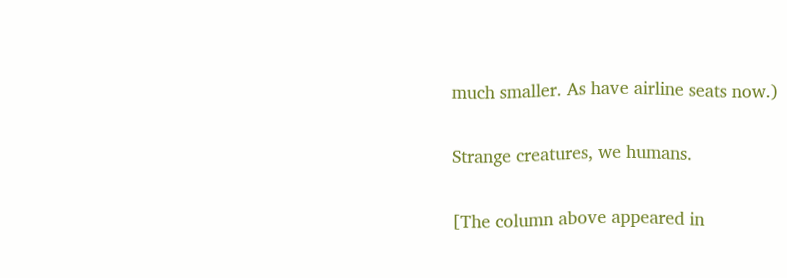much smaller. As have airline seats now.)

Strange creatures, we humans.

[The column above appeared in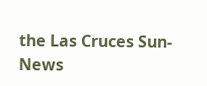the Las Cruces Sun-News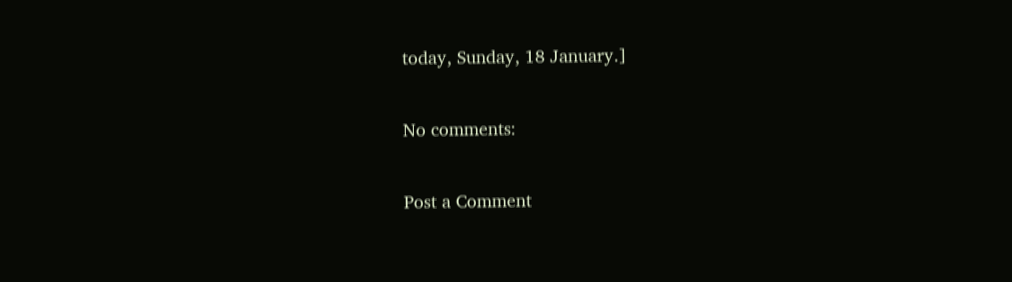today, Sunday, 18 January.]

No comments:

Post a Comment